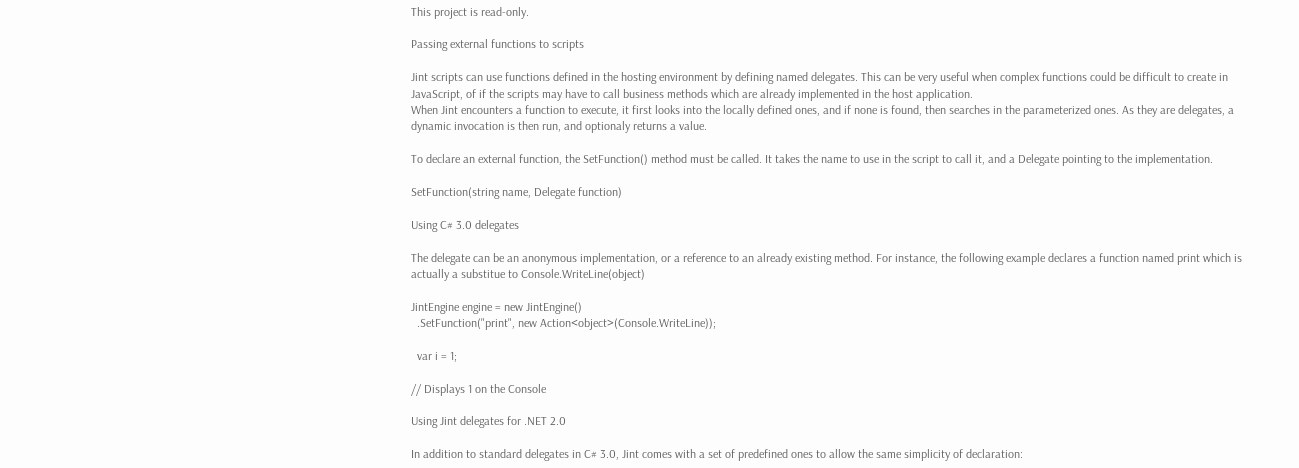This project is read-only.

Passing external functions to scripts

Jint scripts can use functions defined in the hosting environment by defining named delegates. This can be very useful when complex functions could be difficult to create in JavaScript, of if the scripts may have to call business methods which are already implemented in the host application.
When Jint encounters a function to execute, it first looks into the locally defined ones, and if none is found, then searches in the parameterized ones. As they are delegates, a dynamic invocation is then run, and optionaly returns a value.

To declare an external function, the SetFunction() method must be called. It takes the name to use in the script to call it, and a Delegate pointing to the implementation.

SetFunction(string name, Delegate function)

Using C# 3.0 delegates

The delegate can be an anonymous implementation, or a reference to an already existing method. For instance, the following example declares a function named print which is actually a substitue to Console.WriteLine(object)

JintEngine engine = new JintEngine()
  .SetFunction("print", new Action<object>(Console.WriteLine));

  var i = 1;

// Displays 1 on the Console

Using Jint delegates for .NET 2.0

In addition to standard delegates in C# 3.0, Jint comes with a set of predefined ones to allow the same simplicity of declaration: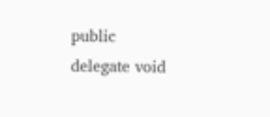public delegate void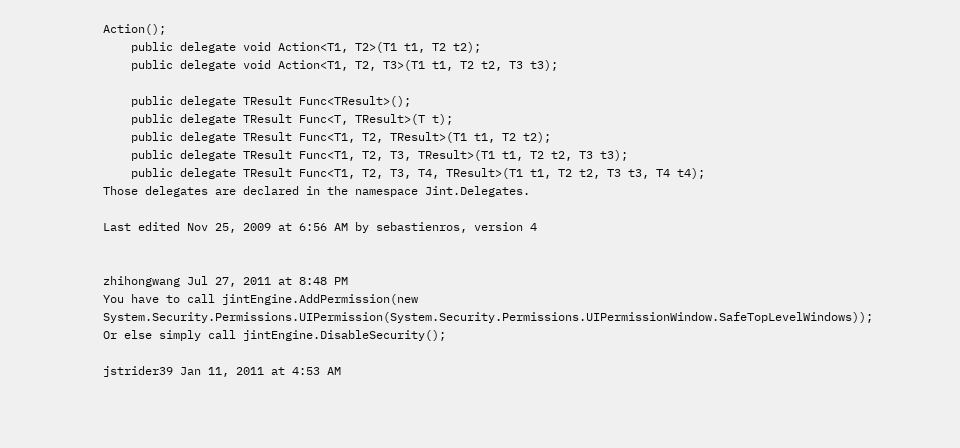Action();
    public delegate void Action<T1, T2>(T1 t1, T2 t2);
    public delegate void Action<T1, T2, T3>(T1 t1, T2 t2, T3 t3);

    public delegate TResult Func<TResult>();
    public delegate TResult Func<T, TResult>(T t);
    public delegate TResult Func<T1, T2, TResult>(T1 t1, T2 t2);
    public delegate TResult Func<T1, T2, T3, TResult>(T1 t1, T2 t2, T3 t3);
    public delegate TResult Func<T1, T2, T3, T4, TResult>(T1 t1, T2 t2, T3 t3, T4 t4);
Those delegates are declared in the namespace Jint.Delegates.

Last edited Nov 25, 2009 at 6:56 AM by sebastienros, version 4


zhihongwang Jul 27, 2011 at 8:48 PM
You have to call jintEngine.AddPermission(new System.Security.Permissions.UIPermission(System.Security.Permissions.UIPermissionWindow.SafeTopLevelWindows));
Or else simply call jintEngine.DisableSecurity();

jstrider39 Jan 11, 2011 at 4:53 AM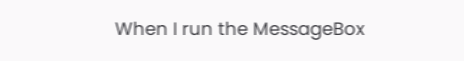When I run the MessageBox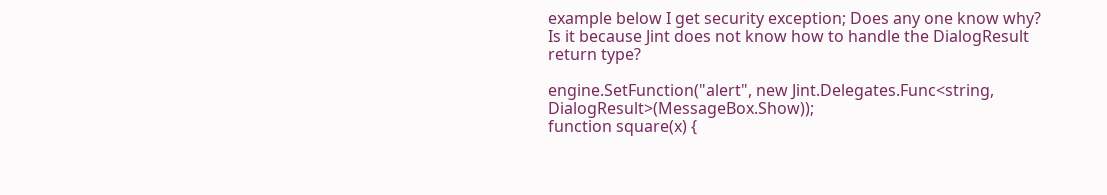example below I get security exception; Does any one know why? Is it because Jint does not know how to handle the DialogResult return type?

engine.SetFunction("alert", new Jint.Delegates.Func<string, DialogResult>(MessageBox.Show));
function square(x) {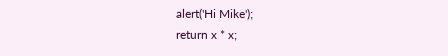alert('Hi Mike');
return x * x;